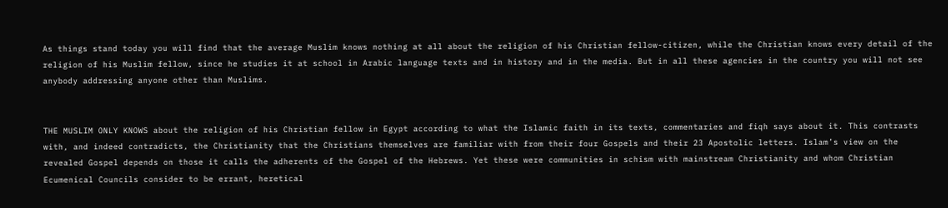As things stand today you will find that the average Muslim knows nothing at all about the religion of his Christian fellow-citizen, while the Christian knows every detail of the religion of his Muslim fellow, since he studies it at school in Arabic language texts and in history and in the media. But in all these agencies in the country you will not see anybody addressing anyone other than Muslims.


THE MUSLIM ONLY KNOWS about the religion of his Christian fellow in Egypt according to what the Islamic faith in its texts, commentaries and fiqh says about it. This contrasts with, and indeed contradicts, the Christianity that the Christians themselves are familiar with from their four Gospels and their 23 Apostolic letters. Islam’s view on the revealed Gospel depends on those it calls the adherents of the Gospel of the Hebrews. Yet these were communities in schism with mainstream Christianity and whom Christian Ecumenical Councils consider to be errant, heretical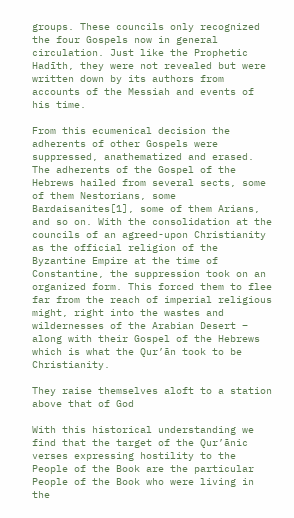groups. These councils only recognized the four Gospels now in general circulation. Just like the Prophetic Hadīth, they were not revealed but were written down by its authors from accounts of the Messiah and events of his time.

From this ecumenical decision the adherents of other Gospels were suppressed, anathematized and erased. The adherents of the Gospel of the Hebrews hailed from several sects, some of them Nestorians, some Bardaisanites[1], some of them Arians, and so on. With the consolidation at the councils of an agreed-upon Christianity as the official religion of the Byzantine Empire at the time of Constantine, the suppression took on an organized form. This forced them to flee far from the reach of imperial religious might, right into the wastes and wildernesses of the Arabian Desert – along with their Gospel of the Hebrews which is what the Qur’ān took to be Christianity.

They raise themselves aloft to a station  above that of God

With this historical understanding we find that the target of the Qur’ānic verses expressing hostility to the People of the Book are the particular People of the Book who were living in the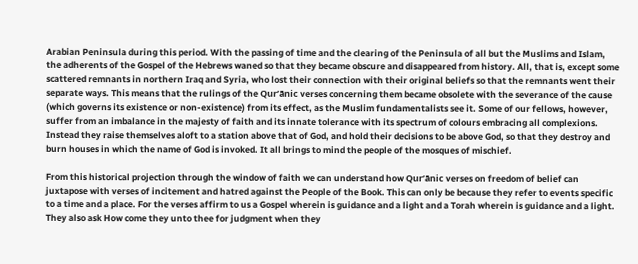Arabian Peninsula during this period. With the passing of time and the clearing of the Peninsula of all but the Muslims and Islam, the adherents of the Gospel of the Hebrews waned so that they became obscure and disappeared from history. All, that is, except some scattered remnants in northern Iraq and Syria, who lost their connection with their original beliefs so that the remnants went their separate ways. This means that the rulings of the Qur’ānic verses concerning them became obsolete with the severance of the cause (which governs its existence or non-existence) from its effect, as the Muslim fundamentalists see it. Some of our fellows, however, suffer from an imbalance in the majesty of faith and its innate tolerance with its spectrum of colours embracing all complexions. Instead they raise themselves aloft to a station above that of God, and hold their decisions to be above God, so that they destroy and burn houses in which the name of God is invoked. It all brings to mind the people of the mosques of mischief.

From this historical projection through the window of faith we can understand how Qur’ānic verses on freedom of belief can juxtapose with verses of incitement and hatred against the People of the Book. This can only be because they refer to events specific to a time and a place. For the verses affirm to us a Gospel wherein is guidance and a light and a Torah wherein is guidance and a light. They also ask How come they unto thee for judgment when they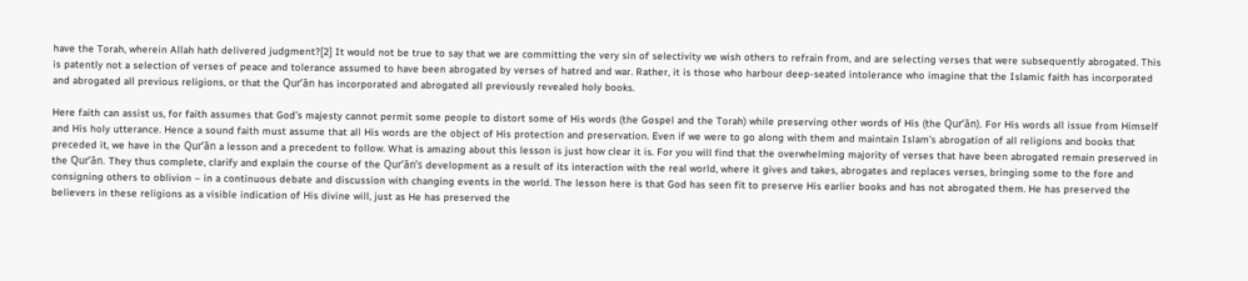have the Torah, wherein Allah hath delivered judgment?[2] It would not be true to say that we are committing the very sin of selectivity we wish others to refrain from, and are selecting verses that were subsequently abrogated. This is patently not a selection of verses of peace and tolerance assumed to have been abrogated by verses of hatred and war. Rather, it is those who harbour deep-seated intolerance who imagine that the Islamic faith has incorporated and abrogated all previous religions, or that the Qur’ān has incorporated and abrogated all previously revealed holy books.

Here faith can assist us, for faith assumes that God’s majesty cannot permit some people to distort some of His words (the Gospel and the Torah) while preserving other words of His (the Qur’ān). For His words all issue from Himself and His holy utterance. Hence a sound faith must assume that all His words are the object of His protection and preservation. Even if we were to go along with them and maintain Islam’s abrogation of all religions and books that preceded it, we have in the Qur’ān a lesson and a precedent to follow. What is amazing about this lesson is just how clear it is. For you will find that the overwhelming majority of verses that have been abrogated remain preserved in the Qur’ān. They thus complete, clarify and explain the course of the Qur’ān’s development as a result of its interaction with the real world, where it gives and takes, abrogates and replaces verses, bringing some to the fore and consigning others to oblivion – in a continuous debate and discussion with changing events in the world. The lesson here is that God has seen fit to preserve His earlier books and has not abrogated them. He has preserved the believers in these religions as a visible indication of His divine will, just as He has preserved the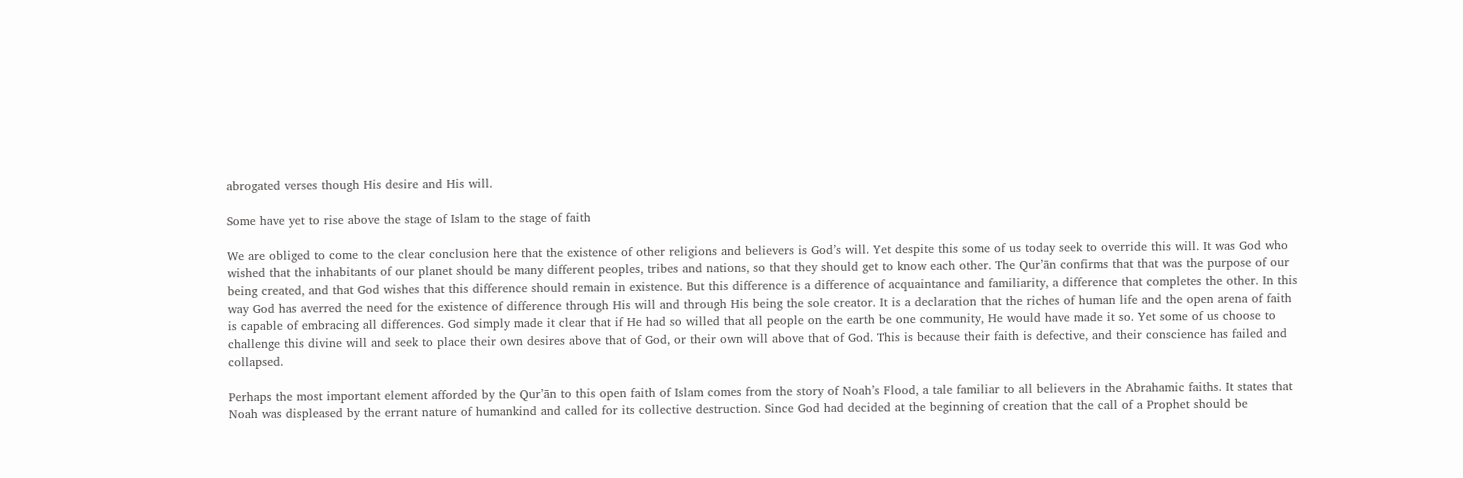abrogated verses though His desire and His will.

Some have yet to rise above the stage of Islam to the stage of faith

We are obliged to come to the clear conclusion here that the existence of other religions and believers is God’s will. Yet despite this some of us today seek to override this will. It was God who wished that the inhabitants of our planet should be many different peoples, tribes and nations, so that they should get to know each other. The Qur’ān confirms that that was the purpose of our being created, and that God wishes that this difference should remain in existence. But this difference is a difference of acquaintance and familiarity, a difference that completes the other. In this way God has averred the need for the existence of difference through His will and through His being the sole creator. It is a declaration that the riches of human life and the open arena of faith is capable of embracing all differences. God simply made it clear that if He had so willed that all people on the earth be one community, He would have made it so. Yet some of us choose to challenge this divine will and seek to place their own desires above that of God, or their own will above that of God. This is because their faith is defective, and their conscience has failed and collapsed.

Perhaps the most important element afforded by the Qur’ān to this open faith of Islam comes from the story of Noah’s Flood, a tale familiar to all believers in the Abrahamic faiths. It states that Noah was displeased by the errant nature of humankind and called for its collective destruction. Since God had decided at the beginning of creation that the call of a Prophet should be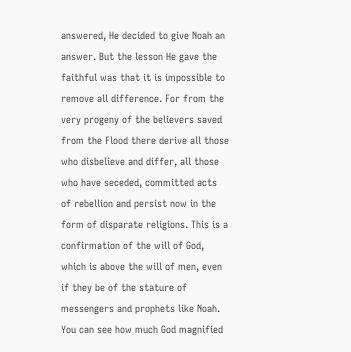answered, He decided to give Noah an answer. But the lesson He gave the faithful was that it is impossible to remove all difference. For from the very progeny of the believers saved from the Flood there derive all those who disbelieve and differ, all those who have seceded, committed acts of rebellion and persist now in the form of disparate religions. This is a confirmation of the will of God, which is above the will of men, even if they be of the stature of messengers and prophets like Noah. You can see how much God magnified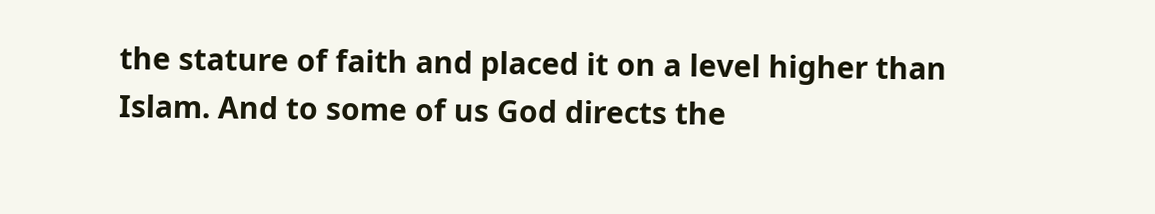the stature of faith and placed it on a level higher than Islam. And to some of us God directs the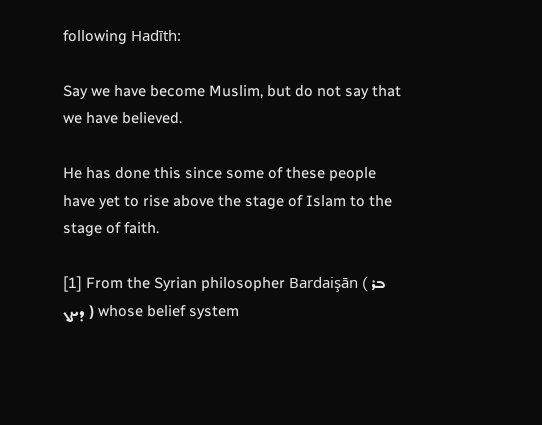following Hadīth:

Say we have become Muslim, but do not say that we have believed.

He has done this since some of these people have yet to rise above the stage of Islam to the stage of faith.

[1] From the Syrian philosopher Bardaişān ( ܒܪ ܕܝܨܢ ) whose belief system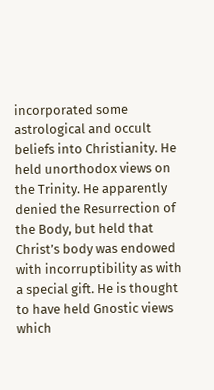incorporated some astrological and occult beliefs into Christianity. He held unorthodox views on the Trinity. He apparently denied the Resurrection of the Body, but held that Christ’s body was endowed with incorruptibility as with a special gift. He is thought to have held Gnostic views which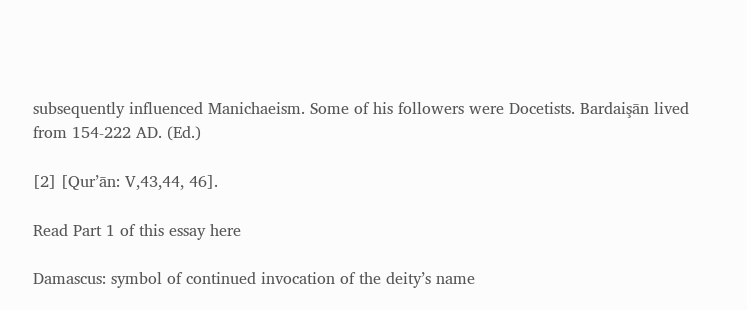subsequently influenced Manichaeism. Some of his followers were Docetists. Bardaişān lived from 154-222 AD. (Ed.)

[2] [Qur’ān: V,43,44, 46].

Read Part 1 of this essay here

Damascus: symbol of continued invocation of the deity’s name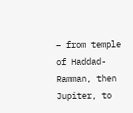– from temple of Haddad-Ramman, then Jupiter, to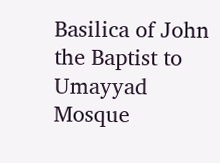Basilica of John the Baptist to Umayyad Mosque